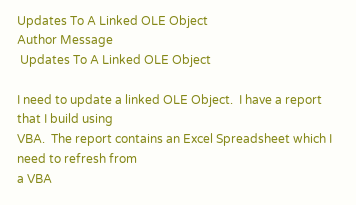Updates To A Linked OLE Object
Author Message
 Updates To A Linked OLE Object

I need to update a linked OLE Object.  I have a report that I build using
VBA.  The report contains an Excel Spreadsheet which I need to refresh from
a VBA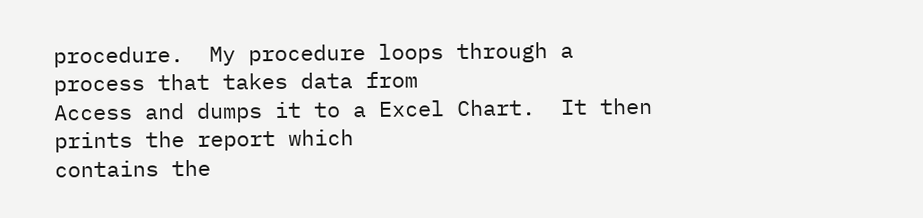procedure.  My procedure loops through a process that takes data from
Access and dumps it to a Excel Chart.  It then prints the report which
contains the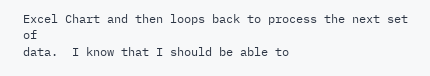Excel Chart and then loops back to process the next set of
data.  I know that I should be able to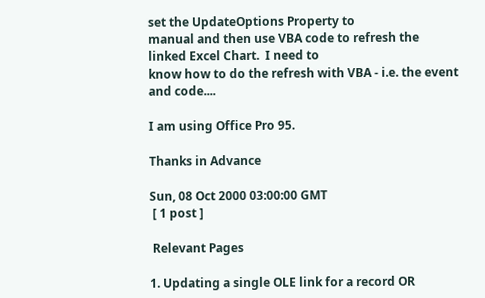set the UpdateOptions Property to
manual and then use VBA code to refresh the linked Excel Chart.  I need to
know how to do the refresh with VBA - i.e. the event and code....

I am using Office Pro 95.

Thanks in Advance

Sun, 08 Oct 2000 03:00:00 GMT
 [ 1 post ]

 Relevant Pages

1. Updating a single OLE link for a record OR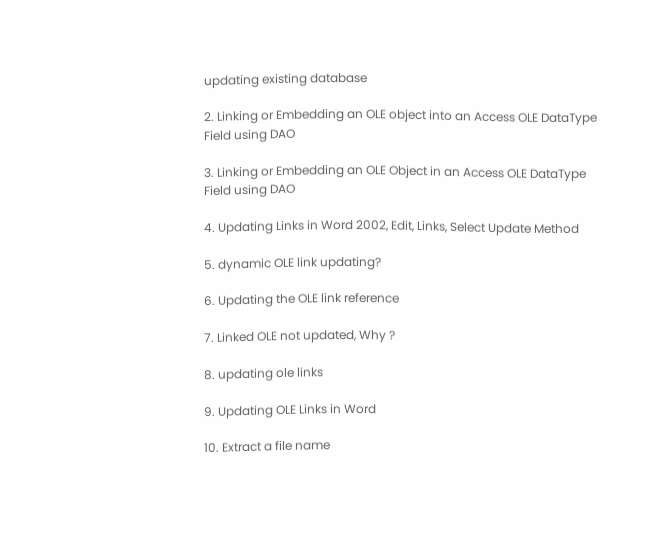updating existing database

2. Linking or Embedding an OLE object into an Access OLE DataType Field using DAO

3. Linking or Embedding an OLE Object in an Access OLE DataType Field using DAO

4. Updating Links in Word 2002, Edit, Links, Select Update Method

5. dynamic OLE link updating?

6. Updating the OLE link reference

7. Linked OLE not updated, Why ?

8. updating ole links

9. Updating OLE Links in Word

10. Extract a file name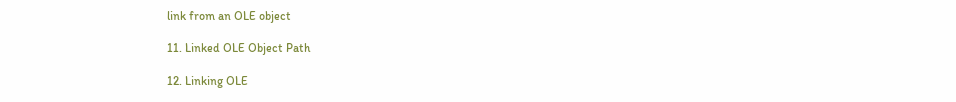link from an OLE object

11. Linked OLE Object Path

12. Linking OLE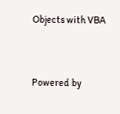Objects with VBA


Powered by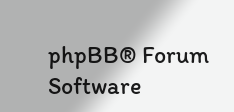phpBB® Forum Software